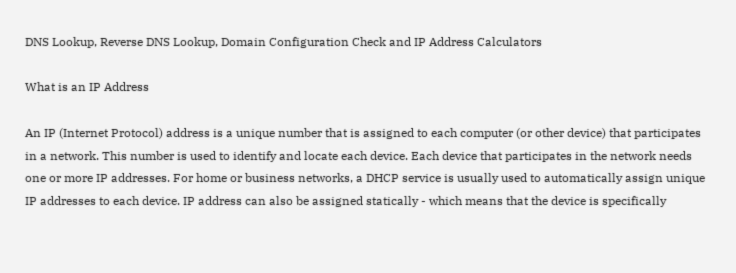DNS Lookup, Reverse DNS Lookup, Domain Configuration Check and IP Address Calculators

What is an IP Address

An IP (Internet Protocol) address is a unique number that is assigned to each computer (or other device) that participates in a network. This number is used to identify and locate each device. Each device that participates in the network needs one or more IP addresses. For home or business networks, a DHCP service is usually used to automatically assign unique IP addresses to each device. IP address can also be assigned statically - which means that the device is specifically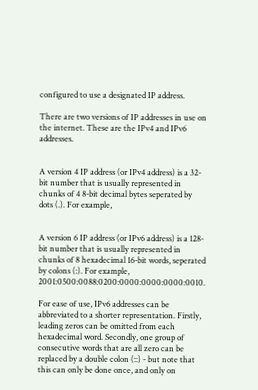configured to use a designated IP address.

There are two versions of IP addresses in use on the internet. These are the IPv4 and IPv6 addresses.


A version 4 IP address (or IPv4 address) is a 32-bit number that is usually represented in chunks of 4 8-bit decimal bytes seperated by dots (.). For example,


A version 6 IP address (or IPv6 address) is a 128-bit number that is usually represented in chunks of 8 hexadecimal 16-bit words, seperated by colons (:). For example, 2001:0500:0088:0200:0000:0000:0000:0010.

For ease of use, IPv6 addresses can be abbreviated to a shorter representation. Firstly, leading zeros can be omitted from each hexadecimal word. Secondly, one group of consecutive words that are all zero can be replaced by a double colon (::) - but note that this can only be done once, and only on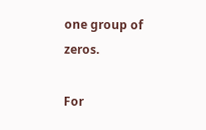one group of zeros.

For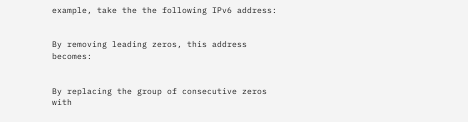example, take the the following IPv6 address:


By removing leading zeros, this address becomes:


By replacing the group of consecutive zeros with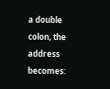a double colon, the address becomes: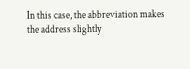In this case, the abbreviation makes the address slightly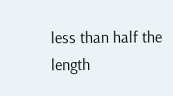less than half the length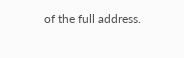of the full address.